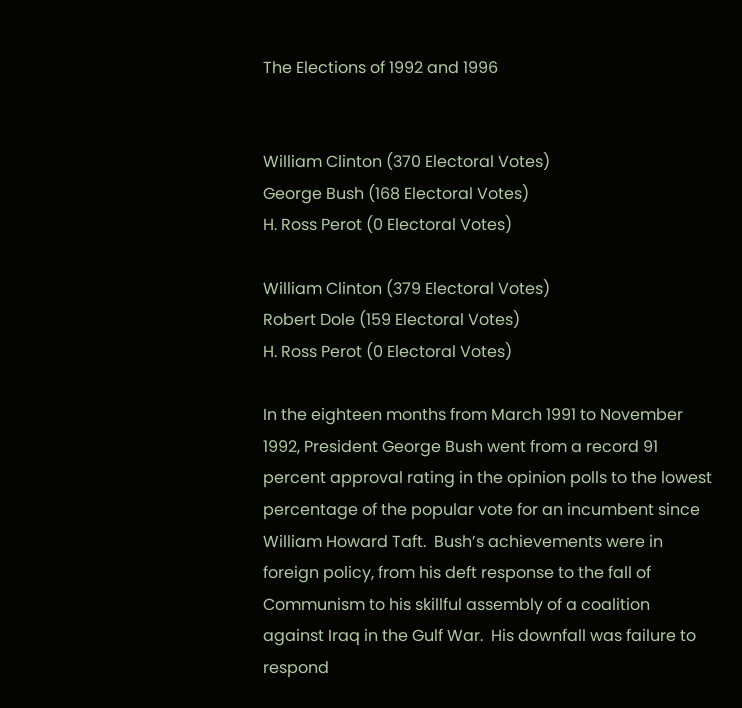The Elections of 1992 and 1996


William Clinton (370 Electoral Votes)
George Bush (168 Electoral Votes)
H. Ross Perot (0 Electoral Votes)

William Clinton (379 Electoral Votes)
Robert Dole (159 Electoral Votes)
H. Ross Perot (0 Electoral Votes)

In the eighteen months from March 1991 to November 1992, President George Bush went from a record 91 percent approval rating in the opinion polls to the lowest percentage of the popular vote for an incumbent since William Howard Taft.  Bush’s achievements were in foreign policy, from his deft response to the fall of Communism to his skillful assembly of a coalition against Iraq in the Gulf War.  His downfall was failure to respond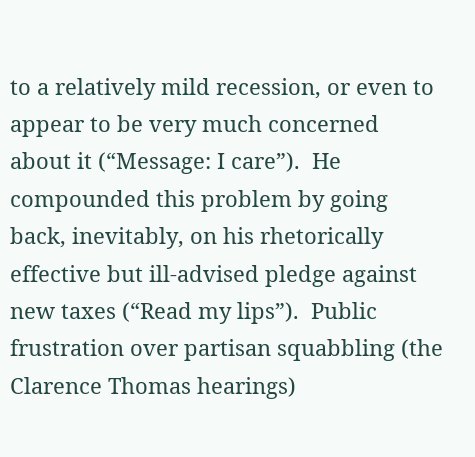to a relatively mild recession, or even to appear to be very much concerned about it (“Message: I care”).  He compounded this problem by going back, inevitably, on his rhetorically effective but ill-advised pledge against new taxes (“Read my lips”).  Public frustration over partisan squabbling (the Clarence Thomas hearings)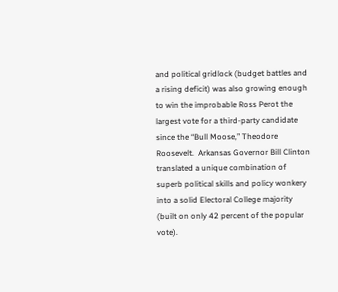and political gridlock (budget battles and a rising deficit) was also growing enough to win the improbable Ross Perot the largest vote for a third-party candidate since the “Bull Moose,” Theodore Roosevelt.  Arkansas Governor Bill Clinton translated a unique combination of superb political skills and policy wonkery into a solid Electoral College majority (built on only 42 percent of the popular vote).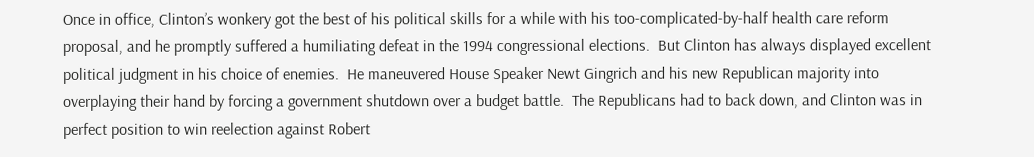Once in office, Clinton’s wonkery got the best of his political skills for a while with his too-complicated-by-half health care reform proposal, and he promptly suffered a humiliating defeat in the 1994 congressional elections.  But Clinton has always displayed excellent political judgment in his choice of enemies.  He maneuvered House Speaker Newt Gingrich and his new Republican majority into overplaying their hand by forcing a government shutdown over a budget battle.  The Republicans had to back down, and Clinton was in perfect position to win reelection against Robert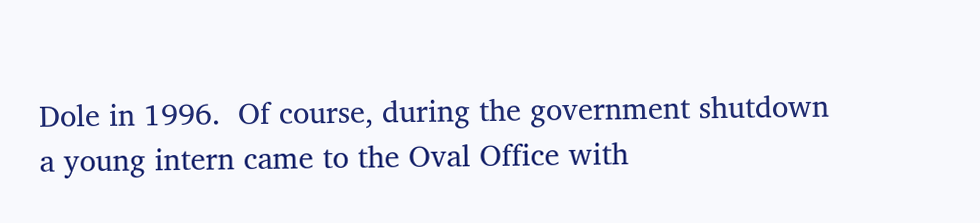Dole in 1996.  Of course, during the government shutdown a young intern came to the Oval Office with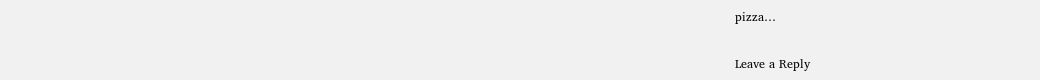pizza…

Leave a Reply